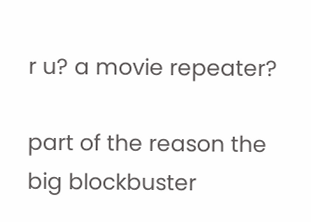r u? a movie repeater?

part of the reason the big blockbuster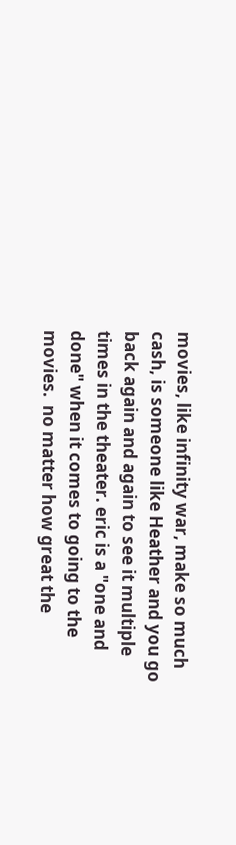movies, like infinity war, make so much cash, is someone like Heather and you go back again and again to see it multiple times in the theater. eric is a "one and done" when it comes to going to the movies.  no matter how great the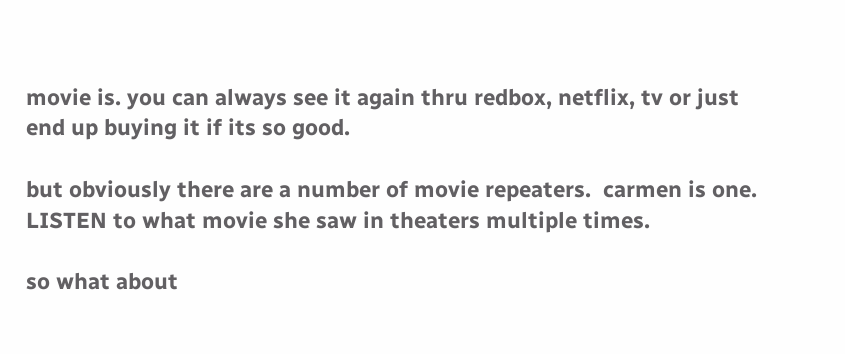movie is. you can always see it again thru redbox, netflix, tv or just end up buying it if its so good.

but obviously there are a number of movie repeaters.  carmen is one. LISTEN to what movie she saw in theaters multiple times.

so what about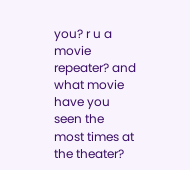you? r u a movie repeater? and what movie have you seen the most times at the theater?